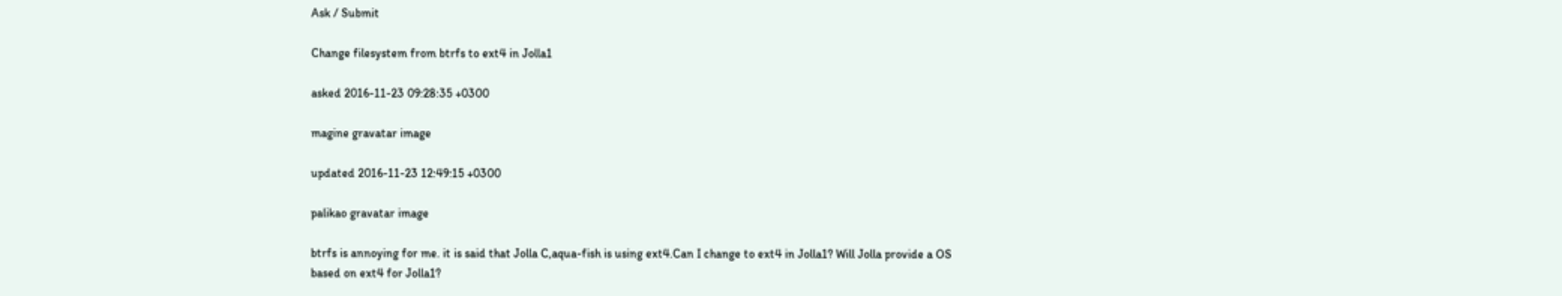Ask / Submit

Change filesystem from btrfs to ext4 in Jolla1

asked 2016-11-23 09:28:35 +0300

magine gravatar image

updated 2016-11-23 12:49:15 +0300

palikao gravatar image

btrfs is annoying for me. it is said that Jolla C,aqua-fish is using ext4.Can I change to ext4 in Jolla1? Will Jolla provide a OS based on ext4 for Jolla1?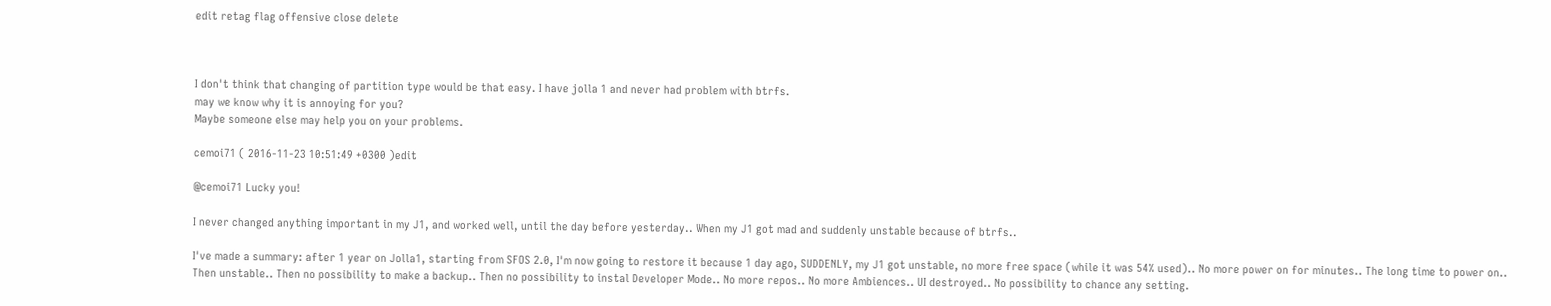edit retag flag offensive close delete



I don't think that changing of partition type would be that easy. I have jolla 1 and never had problem with btrfs.
may we know why it is annoying for you?
Maybe someone else may help you on your problems.

cemoi71 ( 2016-11-23 10:51:49 +0300 )edit

@cemoi71 Lucky you!

I never changed anything important in my J1, and worked well, until the day before yesterday.. When my J1 got mad and suddenly unstable because of btrfs..

I've made a summary: after 1 year on Jolla1, starting from SFOS 2.0, I'm now going to restore it because 1 day ago, SUDDENLY, my J1 got unstable, no more free space (while it was 54% used).. No more power on for minutes.. The long time to power on.. Then unstable.. Then no possibility to make a backup.. Then no possibility to instal Developer Mode.. No more repos.. No more Ambiences.. UI destroyed.. No possibility to chance any setting.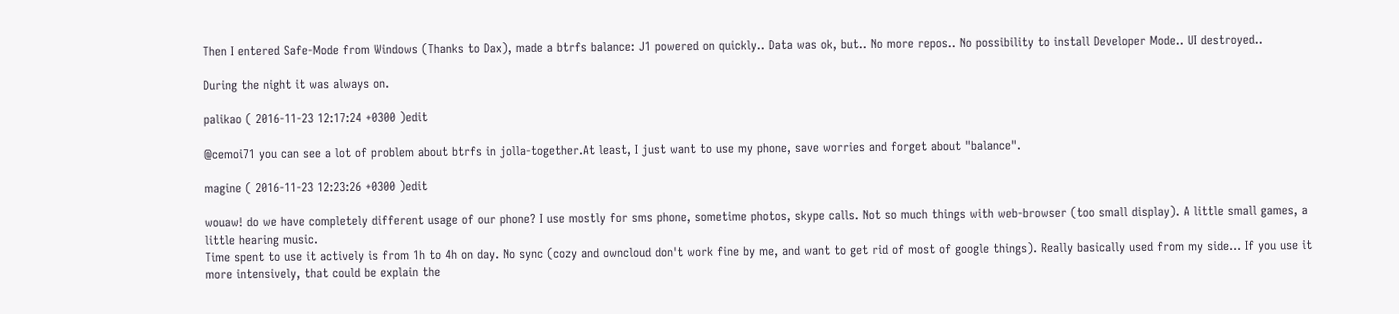Then I entered Safe-Mode from Windows (Thanks to Dax), made a btrfs balance: J1 powered on quickly.. Data was ok, but.. No more repos.. No possibility to install Developer Mode.. UI destroyed..

During the night it was always on.

palikao ( 2016-11-23 12:17:24 +0300 )edit

@cemoi71 you can see a lot of problem about btrfs in jolla-together.At least, I just want to use my phone, save worries and forget about "balance".

magine ( 2016-11-23 12:23:26 +0300 )edit

wouaw! do we have completely different usage of our phone? I use mostly for sms phone, sometime photos, skype calls. Not so much things with web-browser (too small display). A little small games, a little hearing music.
Time spent to use it actively is from 1h to 4h on day. No sync (cozy and owncloud don't work fine by me, and want to get rid of most of google things). Really basically used from my side... If you use it more intensively, that could be explain the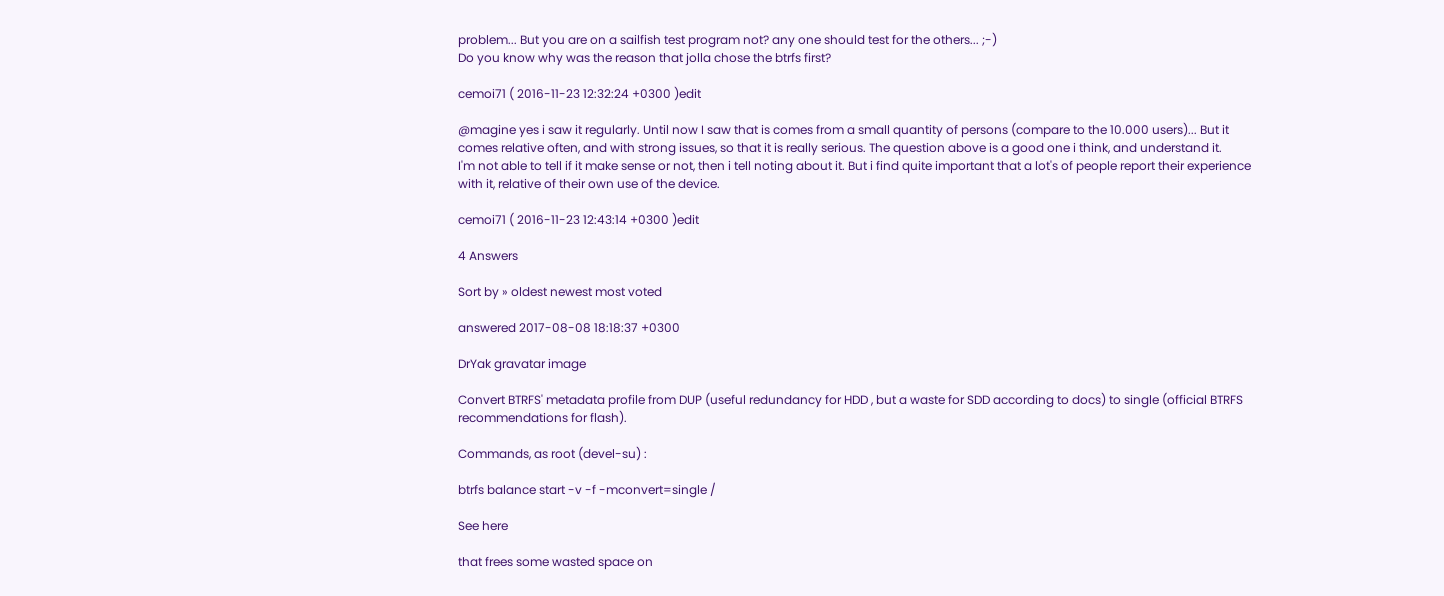problem... But you are on a sailfish test program not? any one should test for the others... ;-)
Do you know why was the reason that jolla chose the btrfs first?

cemoi71 ( 2016-11-23 12:32:24 +0300 )edit

@magine yes i saw it regularly. Until now I saw that is comes from a small quantity of persons (compare to the 10.000 users)... But it comes relative often, and with strong issues, so that it is really serious. The question above is a good one i think, and understand it.
I'm not able to tell if it make sense or not, then i tell noting about it. But i find quite important that a lot's of people report their experience with it, relative of their own use of the device.

cemoi71 ( 2016-11-23 12:43:14 +0300 )edit

4 Answers

Sort by » oldest newest most voted

answered 2017-08-08 18:18:37 +0300

DrYak gravatar image

Convert BTRFS' metadata profile from DUP (useful redundancy for HDD , but a waste for SDD according to docs) to single (official BTRFS recommendations for flash).

Commands, as root (devel-su) :

btrfs balance start -v -f -mconvert=single /

See here

that frees some wasted space on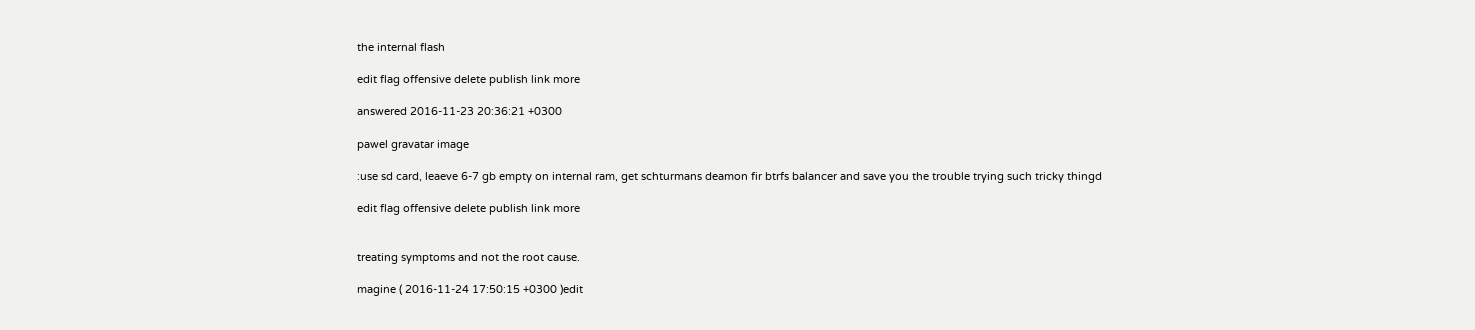the internal flash

edit flag offensive delete publish link more

answered 2016-11-23 20:36:21 +0300

pawel gravatar image

:use sd card, leaeve 6-7 gb empty on internal ram, get schturmans deamon fir btrfs balancer and save you the trouble trying such tricky thingd

edit flag offensive delete publish link more


treating symptoms and not the root cause.

magine ( 2016-11-24 17:50:15 +0300 )edit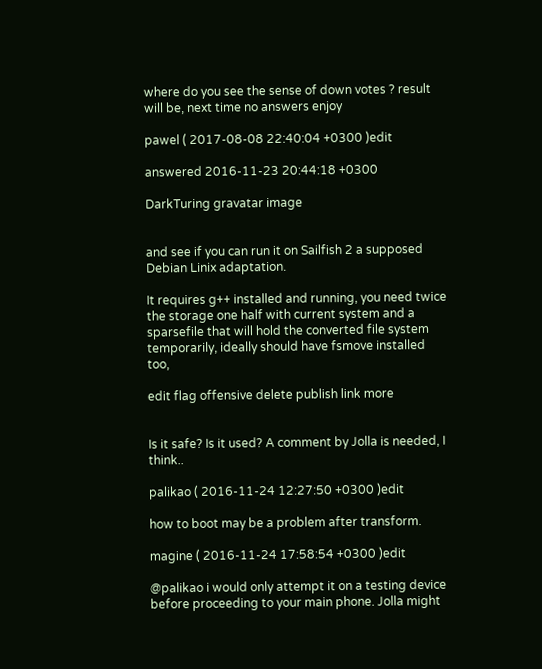where do you see the sense of down votes ? result will be, next time no answers enjoy

pawel ( 2017-08-08 22:40:04 +0300 )edit

answered 2016-11-23 20:44:18 +0300

DarkTuring gravatar image


and see if you can run it on Sailfish 2 a supposed Debian Linix adaptation.

It requires g++ installed and running, you need twice the storage one half with current system and a sparsefile that will hold the converted file system temporarily, ideally should have fsmove installed too,

edit flag offensive delete publish link more


Is it safe? Is it used? A comment by Jolla is needed, I think..

palikao ( 2016-11-24 12:27:50 +0300 )edit

how to boot may be a problem after transform.

magine ( 2016-11-24 17:58:54 +0300 )edit

@palikao i would only attempt it on a testing device before proceeding to your main phone. Jolla might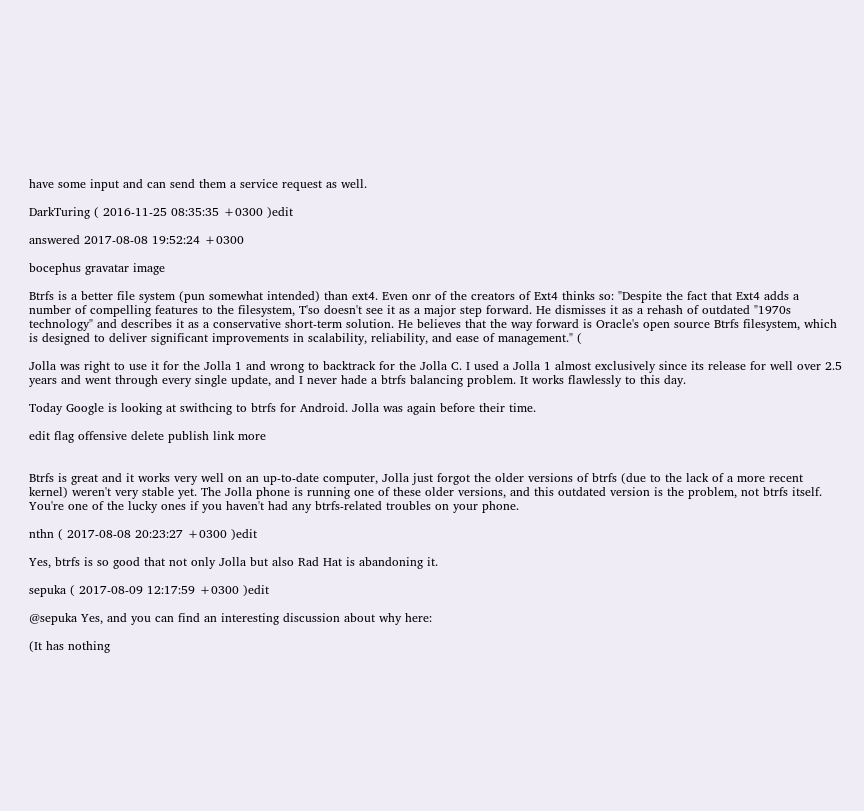have some input and can send them a service request as well.

DarkTuring ( 2016-11-25 08:35:35 +0300 )edit

answered 2017-08-08 19:52:24 +0300

bocephus gravatar image

Btrfs is a better file system (pun somewhat intended) than ext4. Even onr of the creators of Ext4 thinks so: "Despite the fact that Ext4 adds a number of compelling features to the filesystem, T'so doesn't see it as a major step forward. He dismisses it as a rehash of outdated "1970s technology" and describes it as a conservative short-term solution. He believes that the way forward is Oracle's open source Btrfs filesystem, which is designed to deliver significant improvements in scalability, reliability, and ease of management." (

Jolla was right to use it for the Jolla 1 and wrong to backtrack for the Jolla C. I used a Jolla 1 almost exclusively since its release for well over 2.5 years and went through every single update, and I never hade a btrfs balancing problem. It works flawlessly to this day.

Today Google is looking at swithcing to btrfs for Android. Jolla was again before their time.

edit flag offensive delete publish link more


Btrfs is great and it works very well on an up-to-date computer, Jolla just forgot the older versions of btrfs (due to the lack of a more recent kernel) weren't very stable yet. The Jolla phone is running one of these older versions, and this outdated version is the problem, not btrfs itself. You're one of the lucky ones if you haven't had any btrfs-related troubles on your phone.

nthn ( 2017-08-08 20:23:27 +0300 )edit

Yes, btrfs is so good that not only Jolla but also Rad Hat is abandoning it.

sepuka ( 2017-08-09 12:17:59 +0300 )edit

@sepuka Yes, and you can find an interesting discussion about why here:

(It has nothing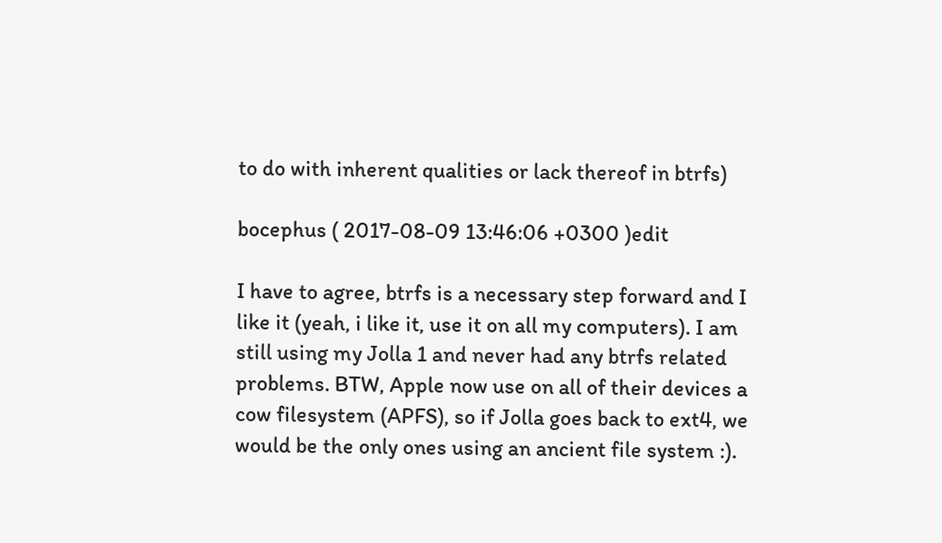to do with inherent qualities or lack thereof in btrfs)

bocephus ( 2017-08-09 13:46:06 +0300 )edit

I have to agree, btrfs is a necessary step forward and I like it (yeah, i like it, use it on all my computers). I am still using my Jolla 1 and never had any btrfs related problems. BTW, Apple now use on all of their devices a cow filesystem (APFS), so if Jolla goes back to ext4, we would be the only ones using an ancient file system :).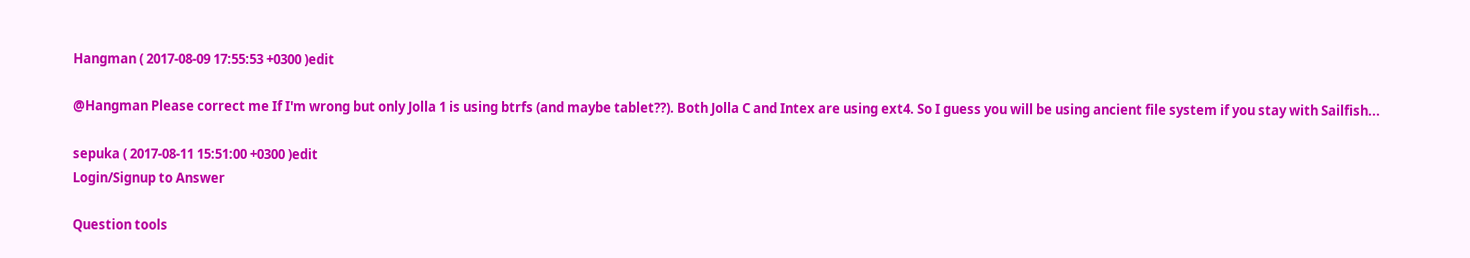Hangman ( 2017-08-09 17:55:53 +0300 )edit

@Hangman Please correct me If I'm wrong but only Jolla 1 is using btrfs (and maybe tablet??). Both Jolla C and Intex are using ext4. So I guess you will be using ancient file system if you stay with Sailfish...

sepuka ( 2017-08-11 15:51:00 +0300 )edit
Login/Signup to Answer

Question tools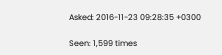Asked: 2016-11-23 09:28:35 +0300

Seen: 1,599 times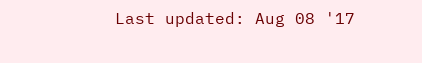Last updated: Aug 08 '17